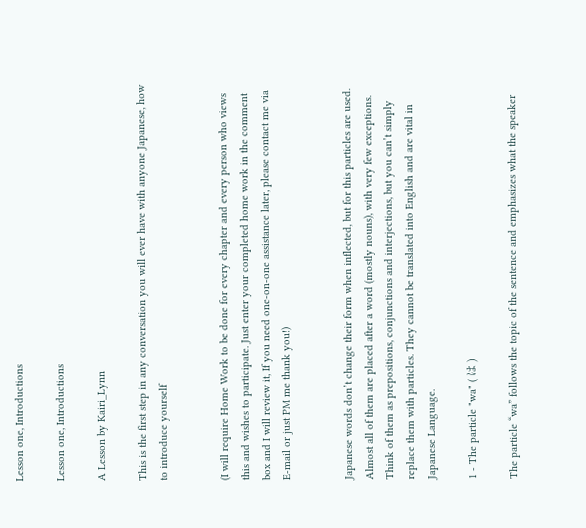Lesson one, Introductions

Lesson one, Introductions

A Lesson by Kairi_Lynn

This is the first step in any conversation you will ever have with anyone Japanese, how to introduce yourself


(I will require Home Work to be done for every chapter and every person who views this and wishes to participate. Just enter your completed home work in the comment box and I will review it, If you need one-on-one assistance later, please contact me via E-mail or just PM me thank you!)


Japanese words don’t change their form when inflected, but for this particles are used. Almost all of them are placed after a word (mostly nouns), with very few exceptions.
Think of them as prepositions, conjunctions and interjections, but you can’t simply replace them with particles. They cannot be translated into English and are vital in Japanese Language.

1 - The particle "wa" ( は )

The particle “wa” follows the topic of the sentence and emphasizes what the speaker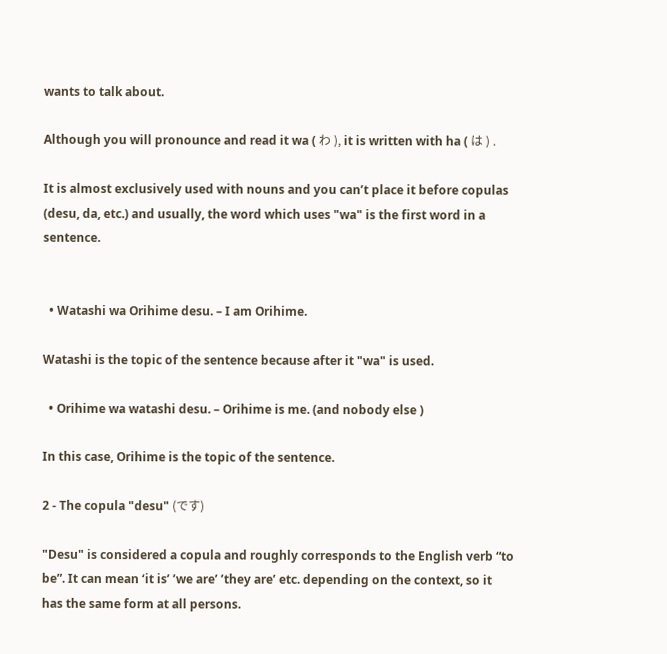wants to talk about.

Although you will pronounce and read it wa ( わ ), it is written with ha ( は ) .

It is almost exclusively used with nouns and you can’t place it before copulas (desu, da, etc.) and usually, the word which uses "wa" is the first word in a sentence.


  • Watashi wa Orihime desu. – I am Orihime.

Watashi is the topic of the sentence because after it "wa" is used.

  • Orihime wa watashi desu. – Orihime is me. (and nobody else )

In this case, Orihime is the topic of the sentence.

2 - The copula "desu" (です)

"Desu" is considered a copula and roughly corresponds to the English verb “to be”. It can mean ‘it is’ ’we are’ ’they are’ etc. depending on the context, so it has the same form at all persons.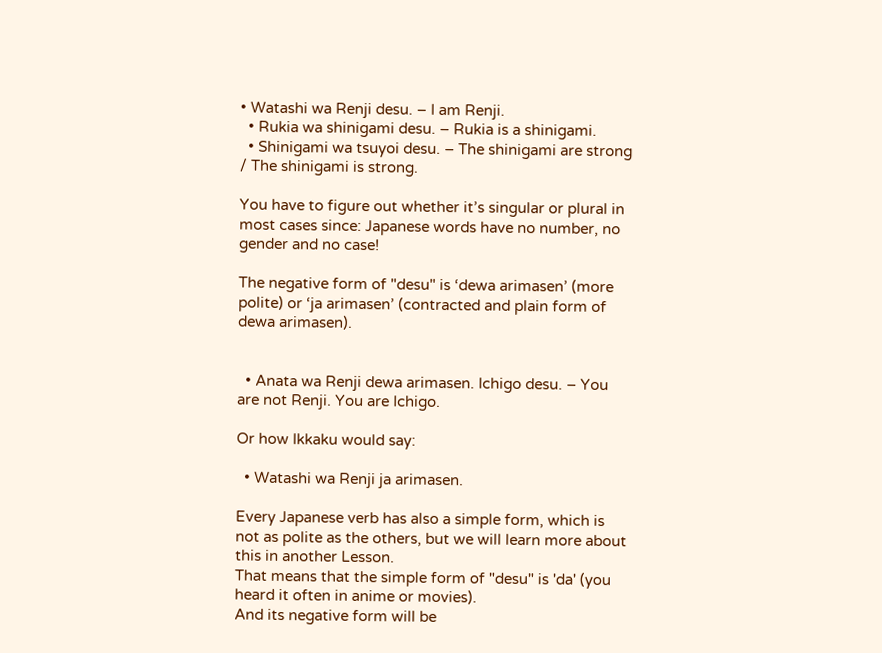• Watashi wa Renji desu. – I am Renji.
  • Rukia wa shinigami desu. – Rukia is a shinigami.
  • Shinigami wa tsuyoi desu. – The shinigami are strong / The shinigami is strong.

You have to figure out whether it’s singular or plural in most cases since: Japanese words have no number, no gender and no case!

The negative form of "desu" is ‘dewa arimasen’ (more polite) or ‘ja arimasen’ (contracted and plain form of dewa arimasen).


  • Anata wa Renji dewa arimasen. Ichigo desu. – You are not Renji. You are Ichigo.

Or how Ikkaku would say:

  • Watashi wa Renji ja arimasen.

Every Japanese verb has also a simple form, which is not as polite as the others, but we will learn more about this in another Lesson.
That means that the simple form of "desu" is 'da' (you heard it often in anime or movies).
And its negative form will be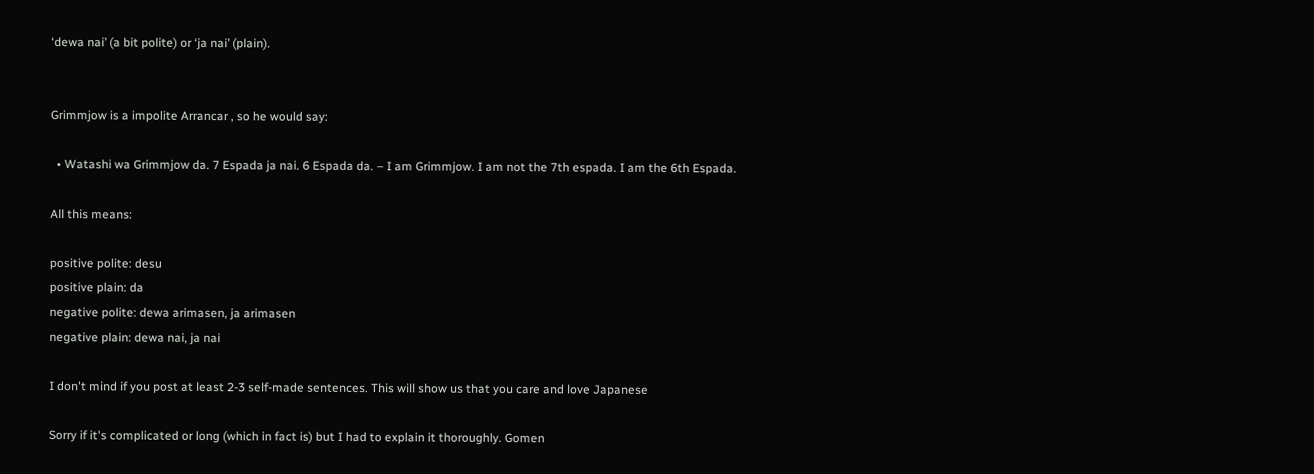‘dewa nai’ (a bit polite) or ‘ja nai’ (plain).


Grimmjow is a impolite Arrancar , so he would say:

  • Watashi wa Grimmjow da. 7 Espada ja nai. 6 Espada da. – I am Grimmjow. I am not the 7th espada. I am the 6th Espada.

All this means:

positive polite: desu
positive plain: da
negative polite: dewa arimasen, ja arimasen
negative plain: dewa nai, ja nai

I don't mind if you post at least 2-3 self-made sentences. This will show us that you care and love Japanese

Sorry if it's complicated or long (which in fact is) but I had to explain it thoroughly. Gomen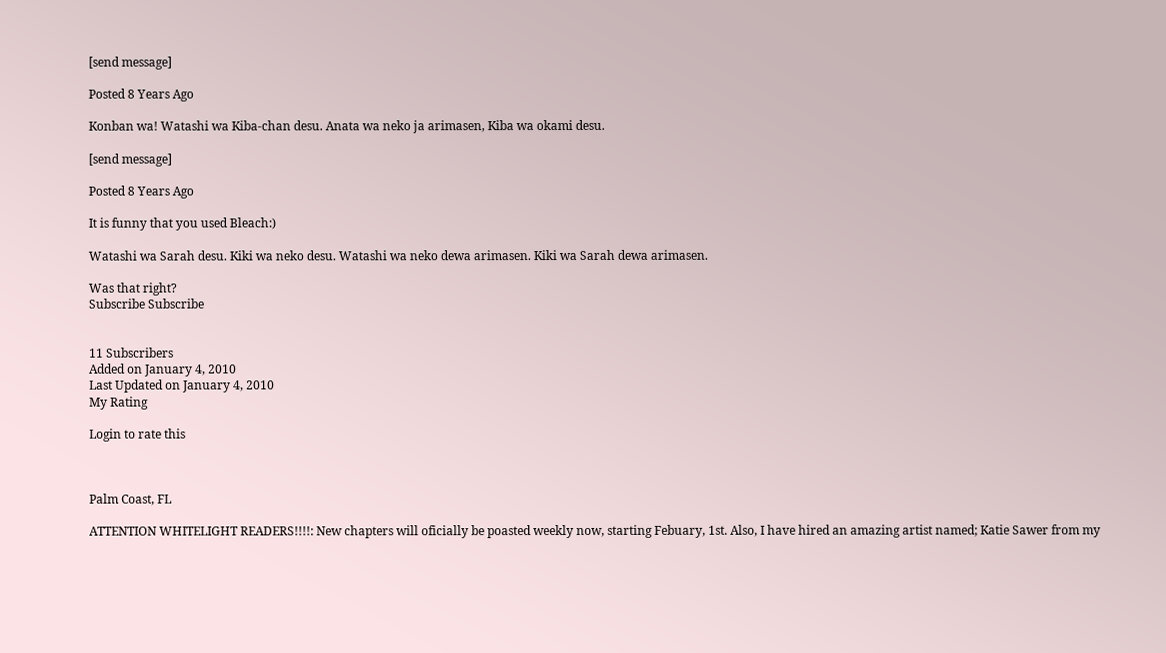[send message]

Posted 8 Years Ago

Konban wa! Watashi wa Kiba-chan desu. Anata wa neko ja arimasen, Kiba wa okami desu.

[send message]

Posted 8 Years Ago

It is funny that you used Bleach:)

Watashi wa Sarah desu. Kiki wa neko desu. Watashi wa neko dewa arimasen. Kiki wa Sarah dewa arimasen.

Was that right?
Subscribe Subscribe


11 Subscribers
Added on January 4, 2010
Last Updated on January 4, 2010
My Rating

Login to rate this



Palm Coast, FL

ATTENTION WHITELIGHT READERS!!!!: New chapters will oficially be poasted weekly now, starting Febuary, 1st. Also, I have hired an amazing artist named; Katie Sawer from my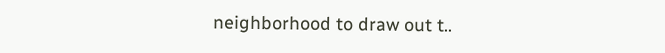neighborhood to draw out t..